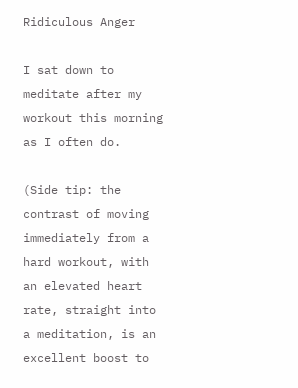Ridiculous Anger

I sat down to meditate after my workout this morning as I often do.

(Side tip: the contrast of moving immediately from a hard workout, with an elevated heart rate, straight into a meditation, is an excellent boost to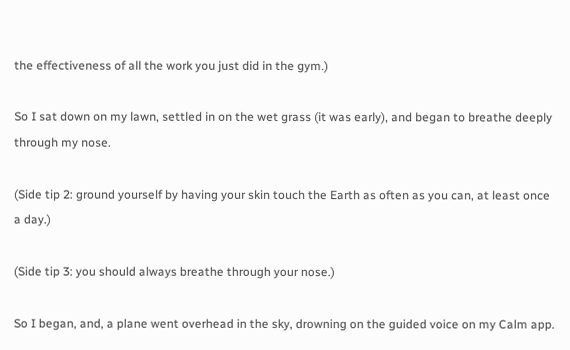the effectiveness of all the work you just did in the gym.)

So I sat down on my lawn, settled in on the wet grass (it was early), and began to breathe deeply through my nose.

(Side tip 2: ground yourself by having your skin touch the Earth as often as you can, at least once a day.)

(Side tip 3: you should always breathe through your nose.)

So I began, and, a plane went overhead in the sky, drowning on the guided voice on my Calm app.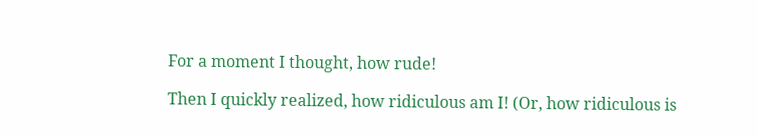For a moment I thought, how rude!

Then I quickly realized, how ridiculous am I! (Or, how ridiculous is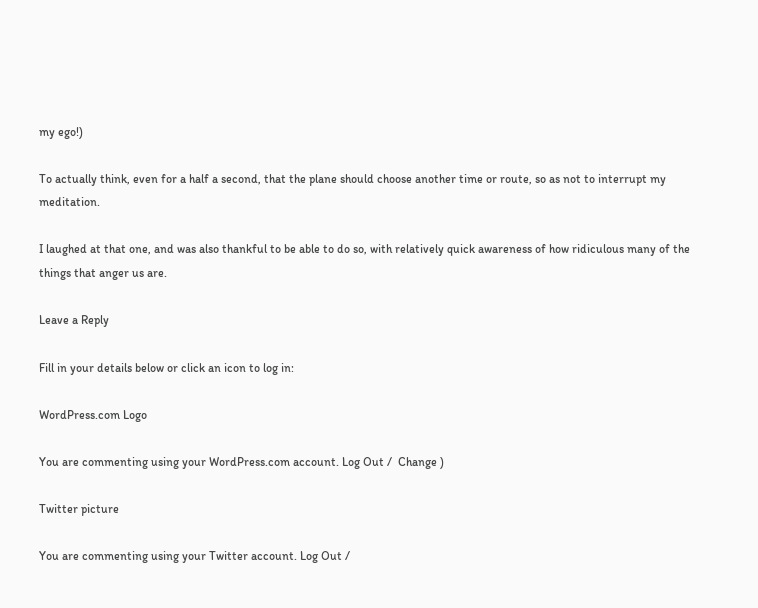my ego!)

To actually think, even for a half a second, that the plane should choose another time or route, so as not to interrupt my meditation.

I laughed at that one, and was also thankful to be able to do so, with relatively quick awareness of how ridiculous many of the things that anger us are.

Leave a Reply

Fill in your details below or click an icon to log in:

WordPress.com Logo

You are commenting using your WordPress.com account. Log Out /  Change )

Twitter picture

You are commenting using your Twitter account. Log Out /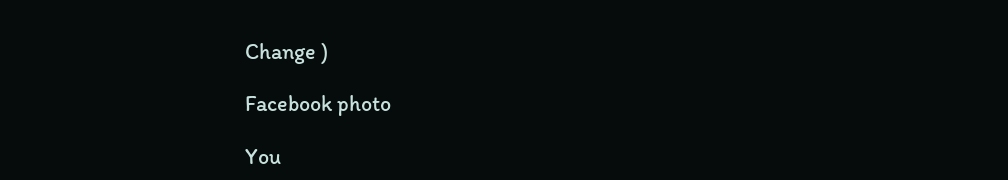Change )

Facebook photo

You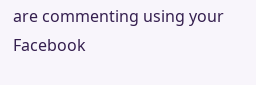are commenting using your Facebook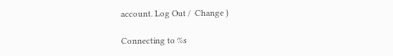account. Log Out /  Change )

Connecting to %s